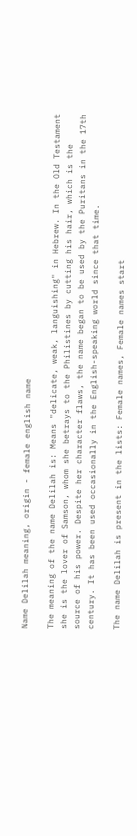Name Delilah meaning, origin - female english name

The meaning of the name Delilah is: Means "delicate, weak, languishing" in Hebrew. In the Old Testament she is the lover of Samson, whom she betrays to the Philistines by cutting his hair, which is the source of his power. Despite her character flaws, the name began to be used by the Puritans in the 17th century. It has been used occasionally in the English-speaking world since that time.

The name Delilah is present in the lists: Female names, Female names start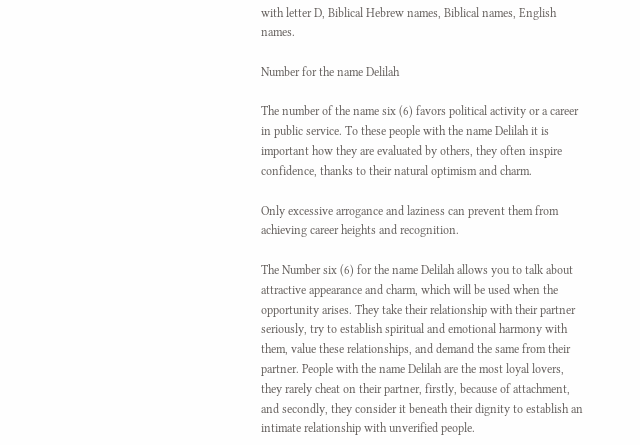with letter D, Biblical Hebrew names, Biblical names, English names.

Number for the name Delilah

The number of the name six (6) favors political activity or a career in public service. To these people with the name Delilah it is important how they are evaluated by others, they often inspire confidence, thanks to their natural optimism and charm.

Only excessive arrogance and laziness can prevent them from achieving career heights and recognition.

The Number six (6) for the name Delilah allows you to talk about attractive appearance and charm, which will be used when the opportunity arises. They take their relationship with their partner seriously, try to establish spiritual and emotional harmony with them, value these relationships, and demand the same from their partner. People with the name Delilah are the most loyal lovers, they rarely cheat on their partner, firstly, because of attachment, and secondly, they consider it beneath their dignity to establish an intimate relationship with unverified people.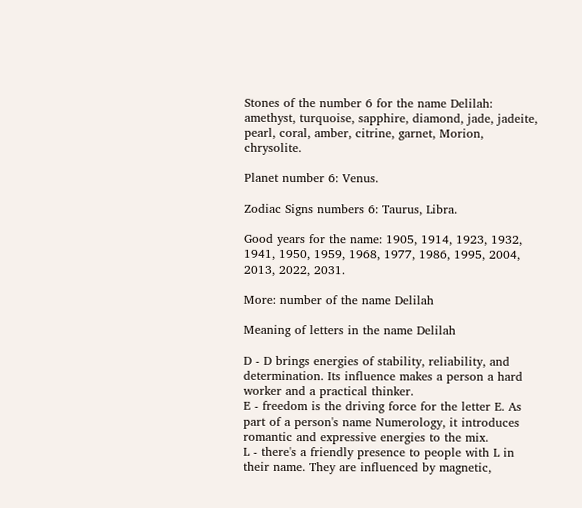Stones of the number 6 for the name Delilah: amethyst, turquoise, sapphire, diamond, jade, jadeite, pearl, coral, amber, citrine, garnet, Morion, chrysolite.

Planet number 6: Venus.

Zodiac Signs numbers 6: Taurus, Libra.

Good years for the name: 1905, 1914, 1923, 1932, 1941, 1950, 1959, 1968, 1977, 1986, 1995, 2004, 2013, 2022, 2031.

More: number of the name Delilah

Meaning of letters in the name Delilah

D - D brings energies of stability, reliability, and determination. Its influence makes a person a hard worker and a practical thinker.
E - freedom is the driving force for the letter E. As part of a person's name Numerology, it introduces romantic and expressive energies to the mix.
L - there's a friendly presence to people with L in their name. They are influenced by magnetic,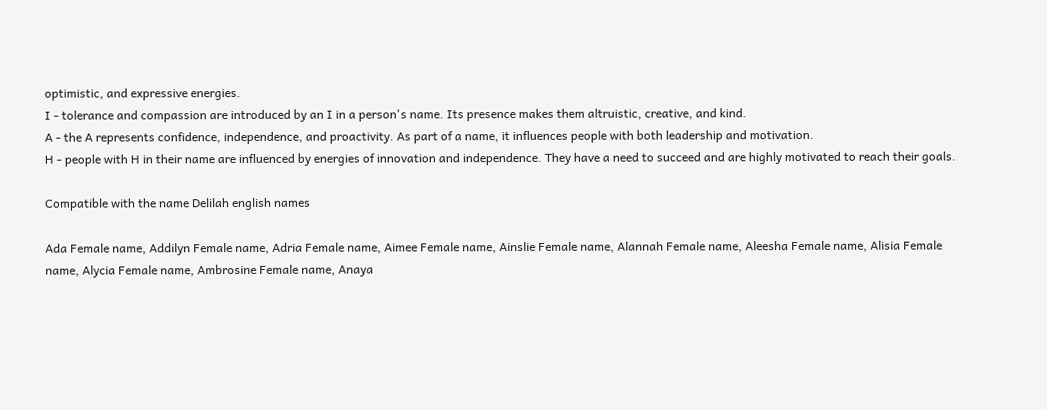optimistic, and expressive energies.
I - tolerance and compassion are introduced by an I in a person's name. Its presence makes them altruistic, creative, and kind.
A - the A represents confidence, independence, and proactivity. As part of a name, it influences people with both leadership and motivation.
H - people with H in their name are influenced by energies of innovation and independence. They have a need to succeed and are highly motivated to reach their goals.

Compatible with the name Delilah english names

Ada Female name, Addilyn Female name, Adria Female name, Aimee Female name, Ainslie Female name, Alannah Female name, Aleesha Female name, Alisia Female name, Alycia Female name, Ambrosine Female name, Anaya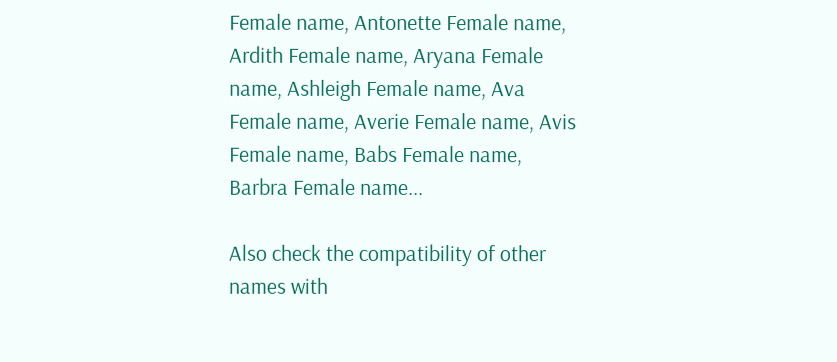Female name, Antonette Female name, Ardith Female name, Aryana Female name, Ashleigh Female name, Ava Female name, Averie Female name, Avis Female name, Babs Female name, Barbra Female name...

Also check the compatibility of other names with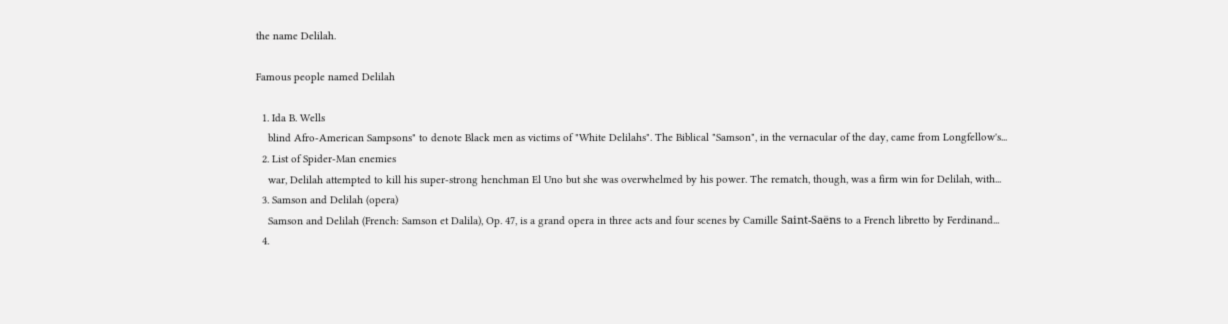the name Delilah.

Famous people named Delilah

  1. Ida B. Wells
    blind Afro-American Sampsons" to denote Black men as victims of "White Delilahs". The Biblical "Samson", in the vernacular of the day, came from Longfellow's...
  2. List of Spider-Man enemies
    war, Delilah attempted to kill his super-strong henchman El Uno but she was overwhelmed by his power. The rematch, though, was a firm win for Delilah, with...
  3. Samson and Delilah (opera)
    Samson and Delilah (French: Samson et Dalila), Op. 47, is a grand opera in three acts and four scenes by Camille Saint-Saëns to a French libretto by Ferdinand...
  4.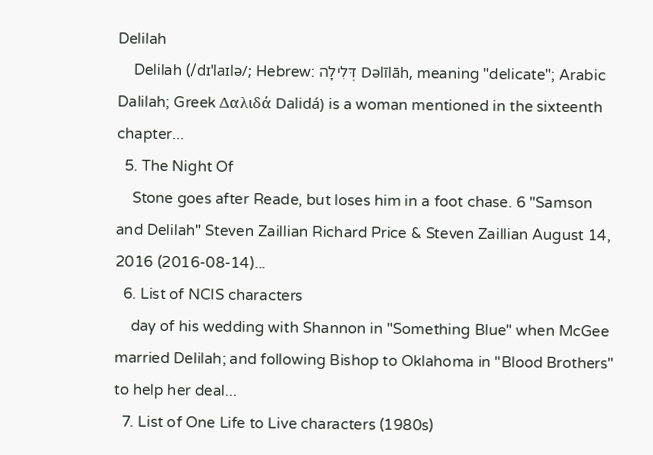Delilah
    Delilah (/dɪˈlaɪlə/; Hebrew: דְּלִילָה Dəlīlāh, meaning "delicate"; Arabic Dalilah; Greek Δαλιδά Dalidá) is a woman mentioned in the sixteenth chapter...
  5. The Night Of
    Stone goes after Reade, but loses him in a foot chase. 6 "Samson and Delilah" Steven Zaillian Richard Price & Steven Zaillian August 14, 2016 (2016-08-14)...
  6. List of NCIS characters
    day of his wedding with Shannon in "Something Blue" when McGee married Delilah; and following Bishop to Oklahoma in "Blood Brothers" to help her deal...
  7. List of One Life to Live characters (1980s)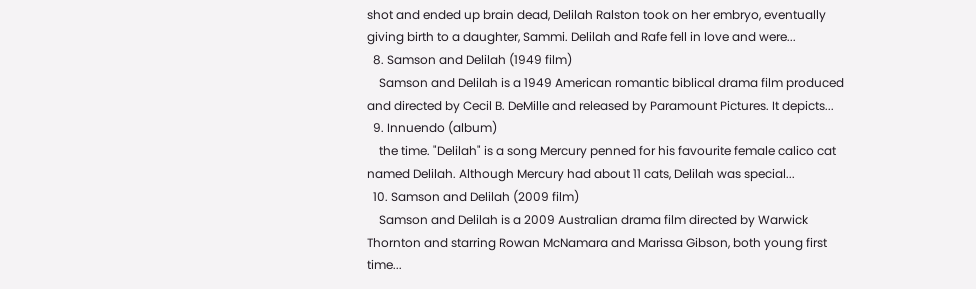shot and ended up brain dead, Delilah Ralston took on her embryo, eventually giving birth to a daughter, Sammi. Delilah and Rafe fell in love and were...
  8. Samson and Delilah (1949 film)
    Samson and Delilah is a 1949 American romantic biblical drama film produced and directed by Cecil B. DeMille and released by Paramount Pictures. It depicts...
  9. Innuendo (album)
    the time. "Delilah" is a song Mercury penned for his favourite female calico cat named Delilah. Although Mercury had about 11 cats, Delilah was special...
  10. Samson and Delilah (2009 film)
    Samson and Delilah is a 2009 Australian drama film directed by Warwick Thornton and starring Rowan McNamara and Marissa Gibson, both young first time...